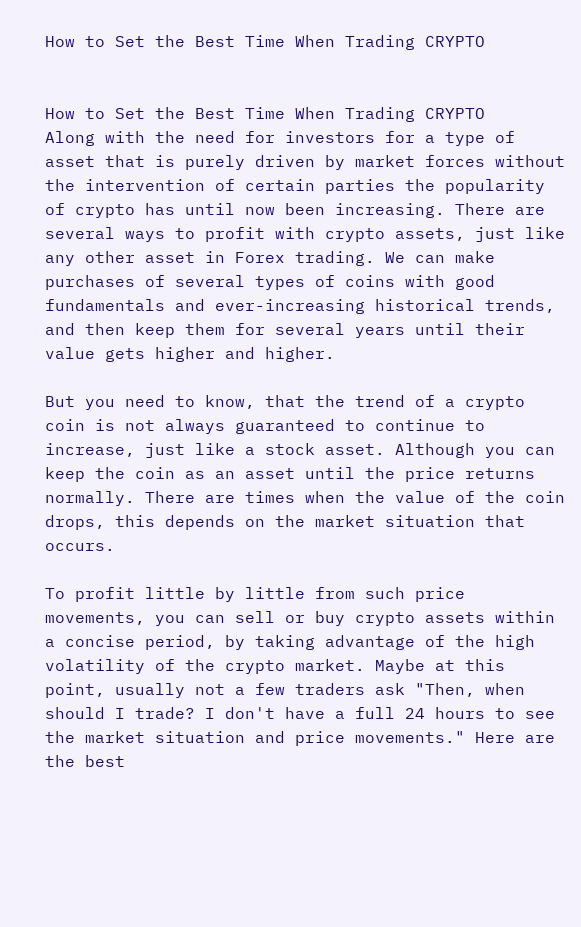How to Set the Best Time When Trading CRYPTO


How to Set the Best Time When Trading CRYPTO
Along with the need for investors for a type of asset that is purely driven by market forces without the intervention of certain parties the popularity of crypto has until now been increasing. There are several ways to profit with crypto assets, just like any other asset in Forex trading. We can make purchases of several types of coins with good fundamentals and ever-increasing historical trends, and then keep them for several years until their value gets higher and higher.

But you need to know, that the trend of a crypto coin is not always guaranteed to continue to increase, just like a stock asset. Although you can keep the coin as an asset until the price returns normally. There are times when the value of the coin drops, this depends on the market situation that occurs.

To profit little by little from such price movements, you can sell or buy crypto assets within a concise period, by taking advantage of the high volatility of the crypto market. Maybe at this point, usually not a few traders ask "Then, when should I trade? I don't have a full 24 hours to see the market situation and price movements." Here are the best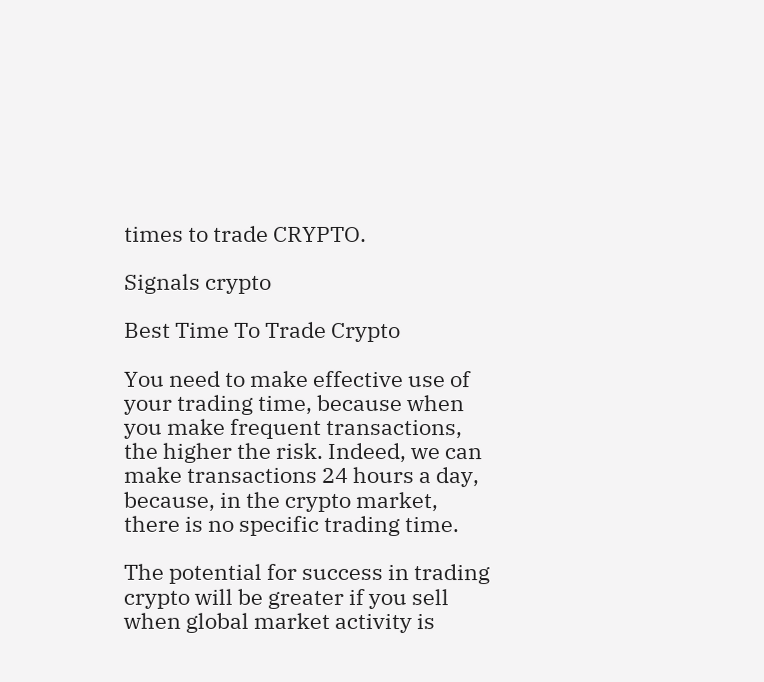times to trade CRYPTO.

Signals crypto

Best Time To Trade Crypto

You need to make effective use of your trading time, because when you make frequent transactions, the higher the risk. Indeed, we can make transactions 24 hours a day, because, in the crypto market, there is no specific trading time.

The potential for success in trading crypto will be greater if you sell when global market activity is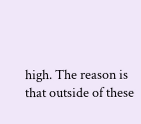high. The reason is that outside of these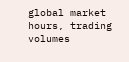global market hours, trading volumes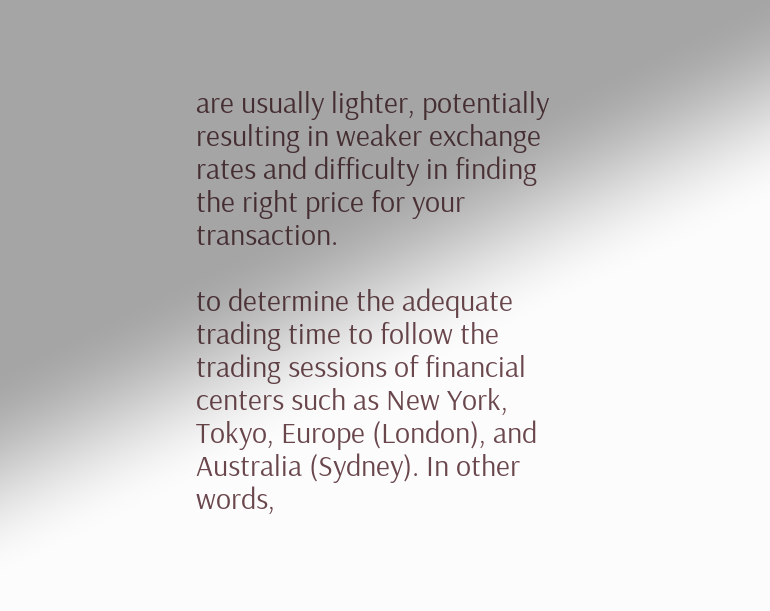are usually lighter, potentially resulting in weaker exchange rates and difficulty in finding the right price for your transaction.

to determine the adequate trading time to follow the trading sessions of financial centers such as New York, Tokyo, Europe (London), and Australia (Sydney). In other words,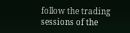follow the trading sessions of the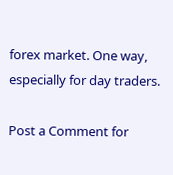forex market. One way, especially for day traders.

Post a Comment for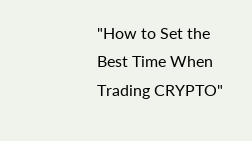"How to Set the Best Time When Trading CRYPTO"